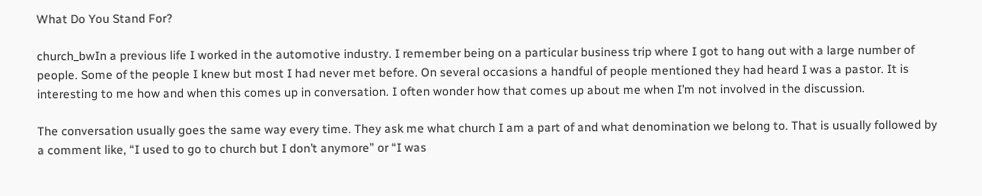What Do You Stand For?

church_bwIn a previous life I worked in the automotive industry. I remember being on a particular business trip where I got to hang out with a large number of people. Some of the people I knew but most I had never met before. On several occasions a handful of people mentioned they had heard I was a pastor. It is interesting to me how and when this comes up in conversation. I often wonder how that comes up about me when I’m not involved in the discussion.

The conversation usually goes the same way every time. They ask me what church I am a part of and what denomination we belong to. That is usually followed by a comment like, “I used to go to church but I don’t anymore” or “I was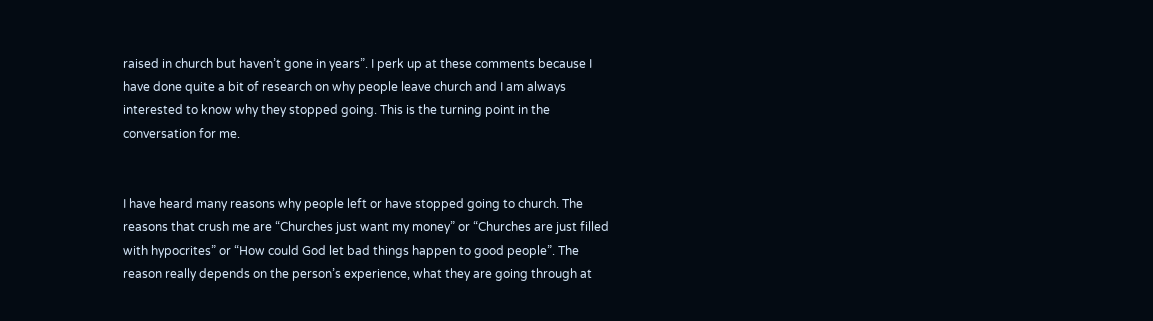raised in church but haven’t gone in years”. I perk up at these comments because I have done quite a bit of research on why people leave church and I am always interested to know why they stopped going. This is the turning point in the conversation for me.


I have heard many reasons why people left or have stopped going to church. The reasons that crush me are “Churches just want my money” or “Churches are just filled with hypocrites” or “How could God let bad things happen to good people”. The reason really depends on the person’s experience, what they are going through at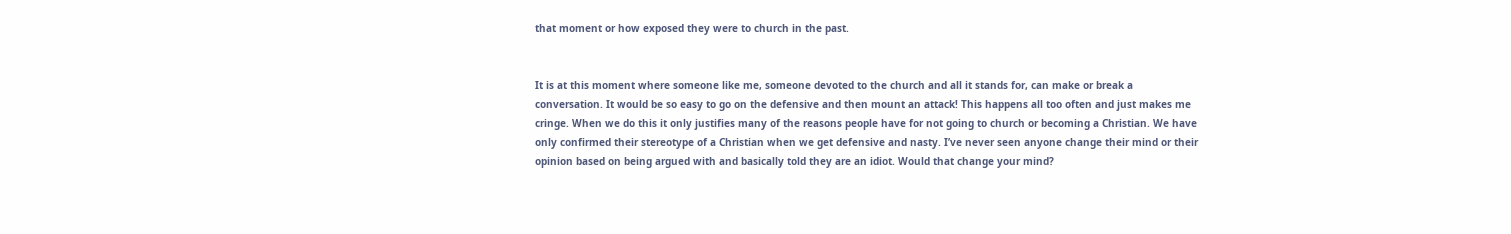that moment or how exposed they were to church in the past.


It is at this moment where someone like me, someone devoted to the church and all it stands for, can make or break a conversation. It would be so easy to go on the defensive and then mount an attack! This happens all too often and just makes me cringe. When we do this it only justifies many of the reasons people have for not going to church or becoming a Christian. We have only confirmed their stereotype of a Christian when we get defensive and nasty. I’ve never seen anyone change their mind or their opinion based on being argued with and basically told they are an idiot. Would that change your mind?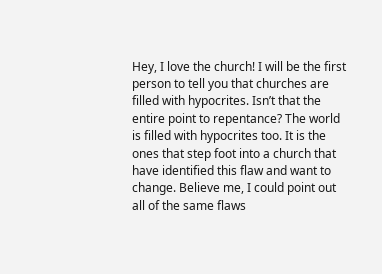Hey, I love the church! I will be the first person to tell you that churches are filled with hypocrites. Isn’t that the entire point to repentance? The world is filled with hypocrites too. It is the ones that step foot into a church that have identified this flaw and want to change. Believe me, I could point out all of the same flaws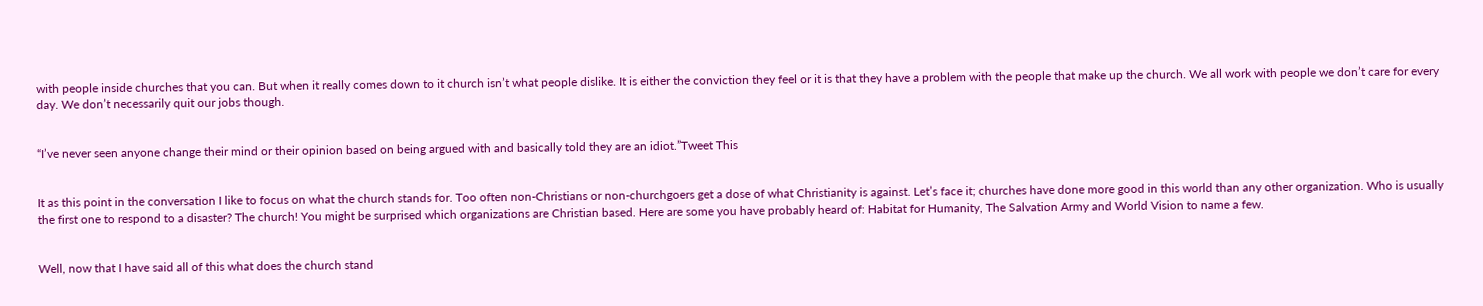with people inside churches that you can. But when it really comes down to it church isn’t what people dislike. It is either the conviction they feel or it is that they have a problem with the people that make up the church. We all work with people we don’t care for every day. We don’t necessarily quit our jobs though.


“I’ve never seen anyone change their mind or their opinion based on being argued with and basically told they are an idiot.”Tweet This


It as this point in the conversation I like to focus on what the church stands for. Too often non-Christians or non-churchgoers get a dose of what Christianity is against. Let’s face it; churches have done more good in this world than any other organization. Who is usually the first one to respond to a disaster? The church! You might be surprised which organizations are Christian based. Here are some you have probably heard of: Habitat for Humanity, The Salvation Army and World Vision to name a few.


Well, now that I have said all of this what does the church stand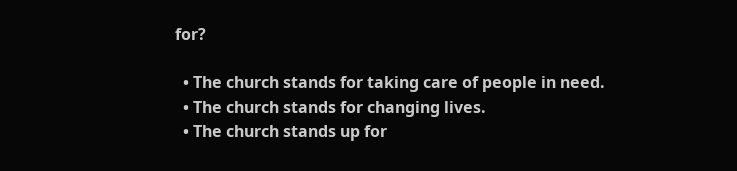for?

  • The church stands for taking care of people in need.
  • The church stands for changing lives.
  • The church stands up for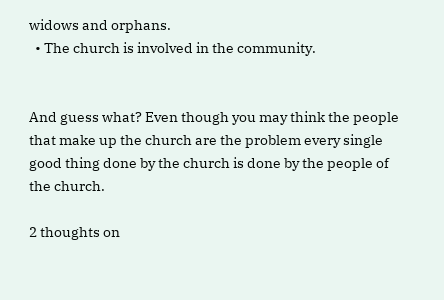widows and orphans.
  • The church is involved in the community.


And guess what? Even though you may think the people that make up the church are the problem every single good thing done by the church is done by the people of the church.

2 thoughts on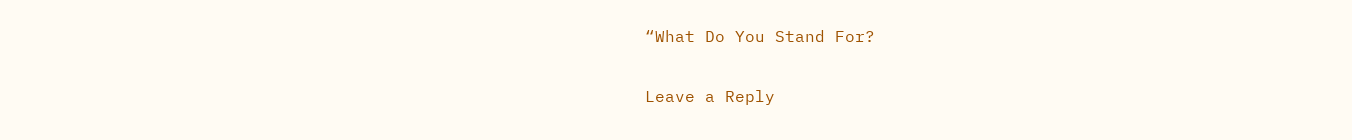“What Do You Stand For?

Leave a Reply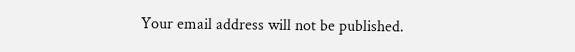Your email address will not be published.